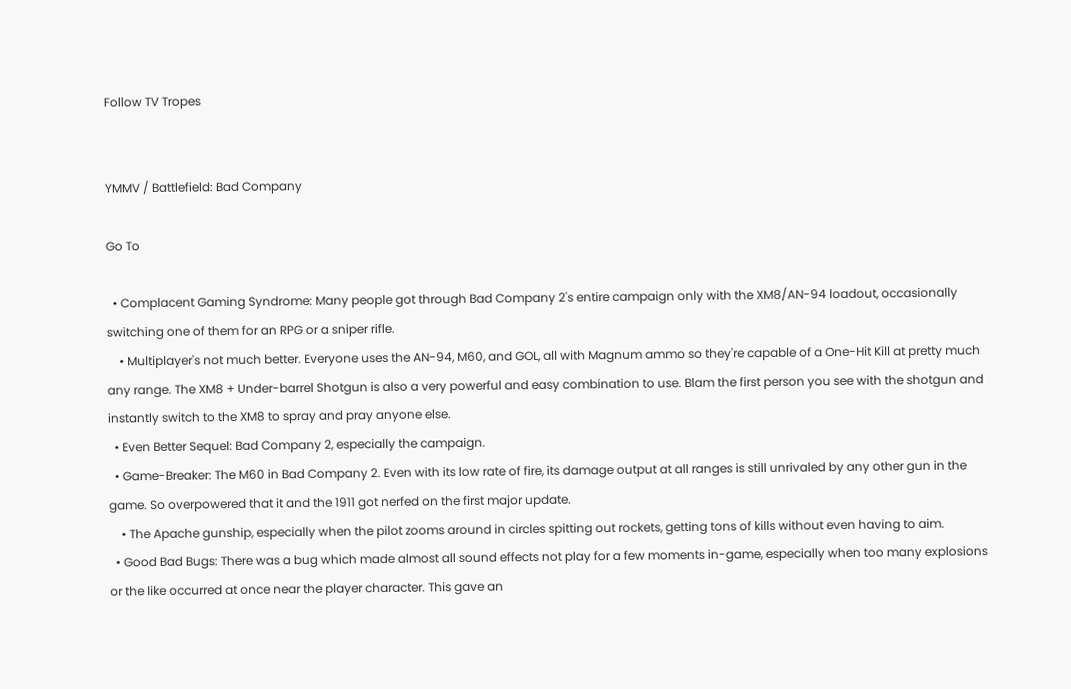Follow TV Tropes


YMMV / Battlefield: Bad Company

Go To

  • Complacent Gaming Syndrome: Many people got through Bad Company 2's entire campaign only with the XM8/AN-94 loadout, occasionally switching one of them for an RPG or a sniper rifle.
    • Multiplayer's not much better. Everyone uses the AN-94, M60, and GOL, all with Magnum ammo so they're capable of a One-Hit Kill at pretty much any range. The XM8 + Under-barrel Shotgun is also a very powerful and easy combination to use. Blam the first person you see with the shotgun and instantly switch to the XM8 to spray and pray anyone else.
  • Even Better Sequel: Bad Company 2, especially the campaign.
  • Game-Breaker: The M60 in Bad Company 2. Even with its low rate of fire, its damage output at all ranges is still unrivaled by any other gun in the game. So overpowered that it and the 1911 got nerfed on the first major update.
    • The Apache gunship, especially when the pilot zooms around in circles spitting out rockets, getting tons of kills without even having to aim.
  • Good Bad Bugs: There was a bug which made almost all sound effects not play for a few moments in-game, especially when too many explosions or the like occurred at once near the player character. This gave an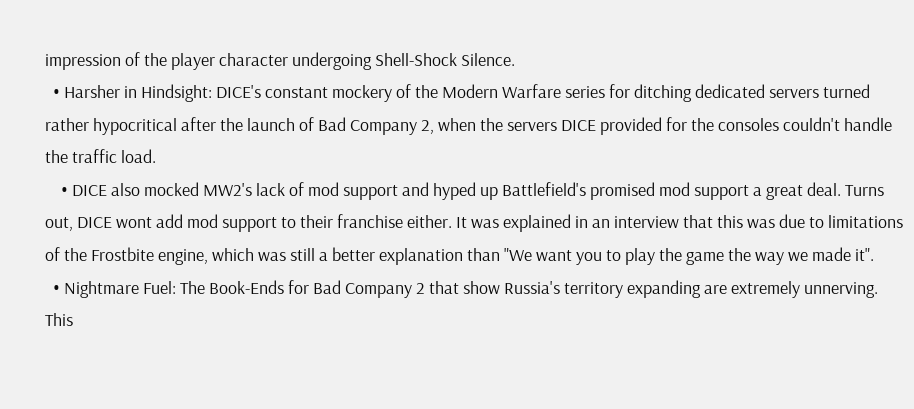impression of the player character undergoing Shell-Shock Silence.
  • Harsher in Hindsight: DICE's constant mockery of the Modern Warfare series for ditching dedicated servers turned rather hypocritical after the launch of Bad Company 2, when the servers DICE provided for the consoles couldn't handle the traffic load.
    • DICE also mocked MW2's lack of mod support and hyped up Battlefield's promised mod support a great deal. Turns out, DICE wont add mod support to their franchise either. It was explained in an interview that this was due to limitations of the Frostbite engine, which was still a better explanation than "We want you to play the game the way we made it".
  • Nightmare Fuel: The Book-Ends for Bad Company 2 that show Russia's territory expanding are extremely unnerving. This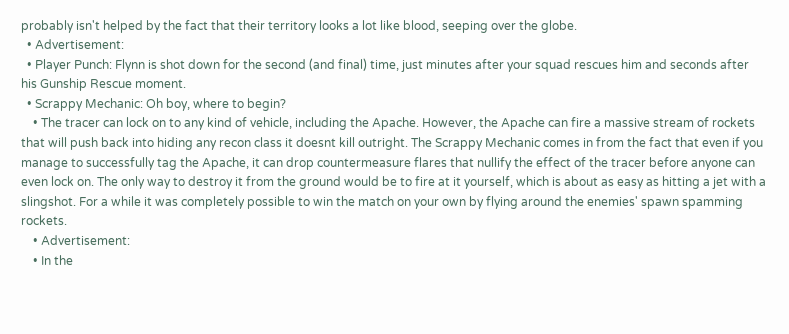probably isn't helped by the fact that their territory looks a lot like blood, seeping over the globe.
  • Advertisement:
  • Player Punch: Flynn is shot down for the second (and final) time, just minutes after your squad rescues him and seconds after his Gunship Rescue moment.
  • Scrappy Mechanic: Oh boy, where to begin?
    • The tracer can lock on to any kind of vehicle, including the Apache. However, the Apache can fire a massive stream of rockets that will push back into hiding any recon class it doesnt kill outright. The Scrappy Mechanic comes in from the fact that even if you manage to successfully tag the Apache, it can drop countermeasure flares that nullify the effect of the tracer before anyone can even lock on. The only way to destroy it from the ground would be to fire at it yourself, which is about as easy as hitting a jet with a slingshot. For a while it was completely possible to win the match on your own by flying around the enemies' spawn spamming rockets.
    • Advertisement:
    • In the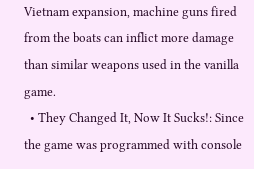Vietnam expansion, machine guns fired from the boats can inflict more damage than similar weapons used in the vanilla game.
  • They Changed It, Now It Sucks!: Since the game was programmed with console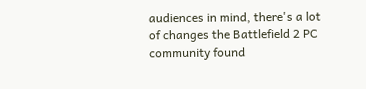audiences in mind, there's a lot of changes the Battlefield 2 PC community found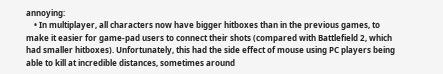annoying:
    • In multiplayer, all characters now have bigger hitboxes than in the previous games, to make it easier for game-pad users to connect their shots (compared with Battlefield 2, which had smaller hitboxes). Unfortunately, this had the side effect of mouse using PC players being able to kill at incredible distances, sometimes around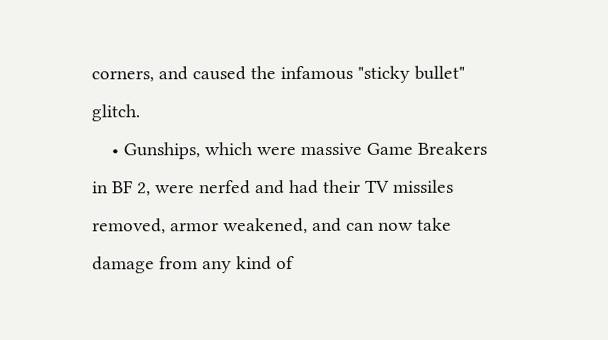corners, and caused the infamous "sticky bullet" glitch.
    • Gunships, which were massive Game Breakers in BF 2, were nerfed and had their TV missiles removed, armor weakened, and can now take damage from any kind of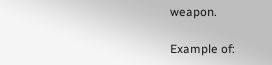weapon.

Example of: